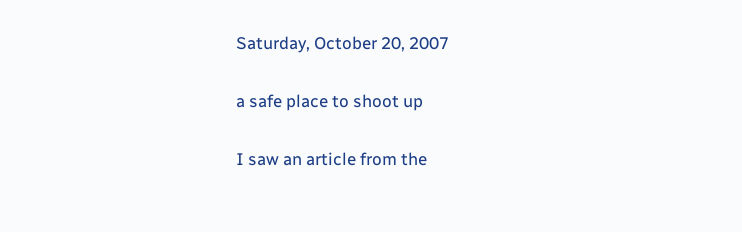Saturday, October 20, 2007

a safe place to shoot up

I saw an article from the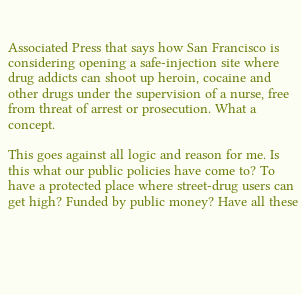Associated Press that says how San Francisco is considering opening a safe-injection site where drug addicts can shoot up heroin, cocaine and other drugs under the supervision of a nurse, free from threat of arrest or prosecution. What a concept.

This goes against all logic and reason for me. Is this what our public policies have come to? To have a protected place where street-drug users can get high? Funded by public money? Have all these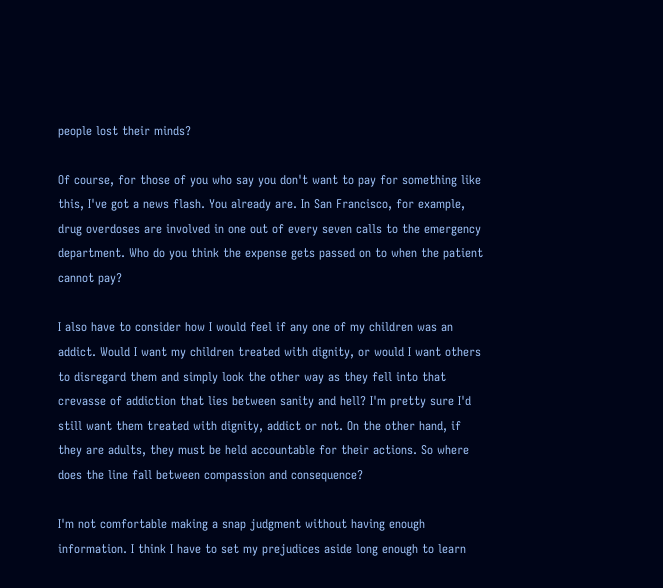people lost their minds?

Of course, for those of you who say you don't want to pay for something like this, I've got a news flash. You already are. In San Francisco, for example, drug overdoses are involved in one out of every seven calls to the emergency department. Who do you think the expense gets passed on to when the patient cannot pay?

I also have to consider how I would feel if any one of my children was an addict. Would I want my children treated with dignity, or would I want others to disregard them and simply look the other way as they fell into that crevasse of addiction that lies between sanity and hell? I'm pretty sure I'd still want them treated with dignity, addict or not. On the other hand, if they are adults, they must be held accountable for their actions. So where does the line fall between compassion and consequence?

I'm not comfortable making a snap judgment without having enough information. I think I have to set my prejudices aside long enough to learn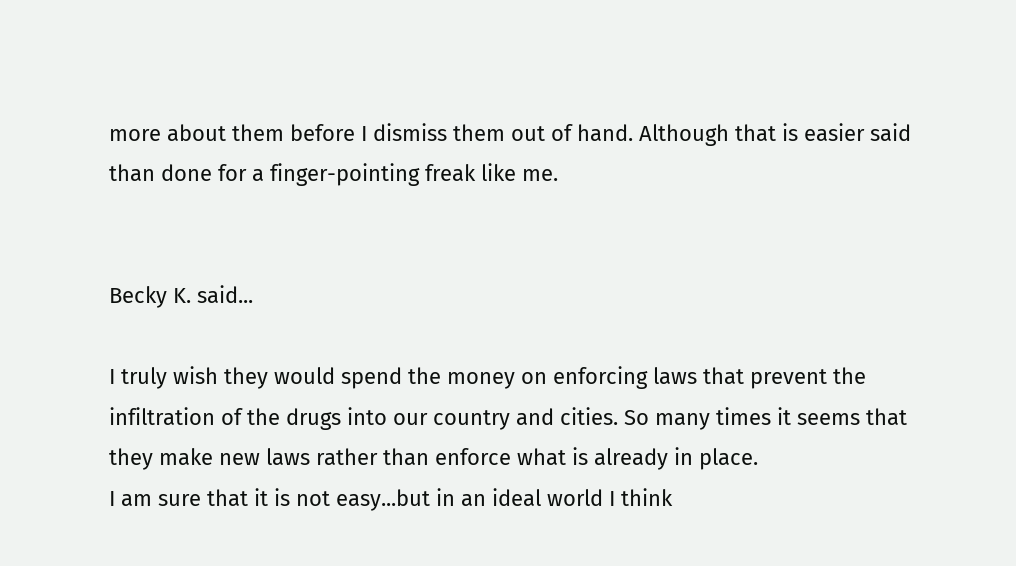more about them before I dismiss them out of hand. Although that is easier said than done for a finger-pointing freak like me.


Becky K. said...

I truly wish they would spend the money on enforcing laws that prevent the infiltration of the drugs into our country and cities. So many times it seems that they make new laws rather than enforce what is already in place.
I am sure that it is not easy...but in an ideal world I think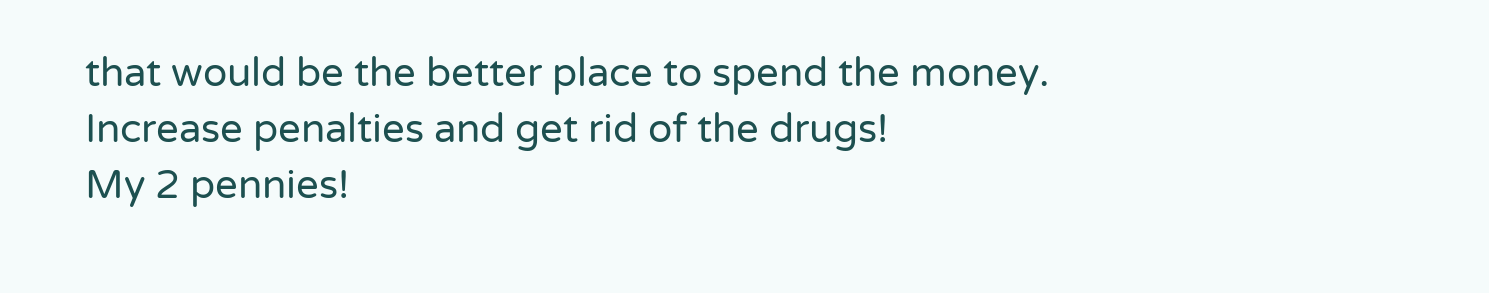that would be the better place to spend the money.
Increase penalties and get rid of the drugs!
My 2 pennies!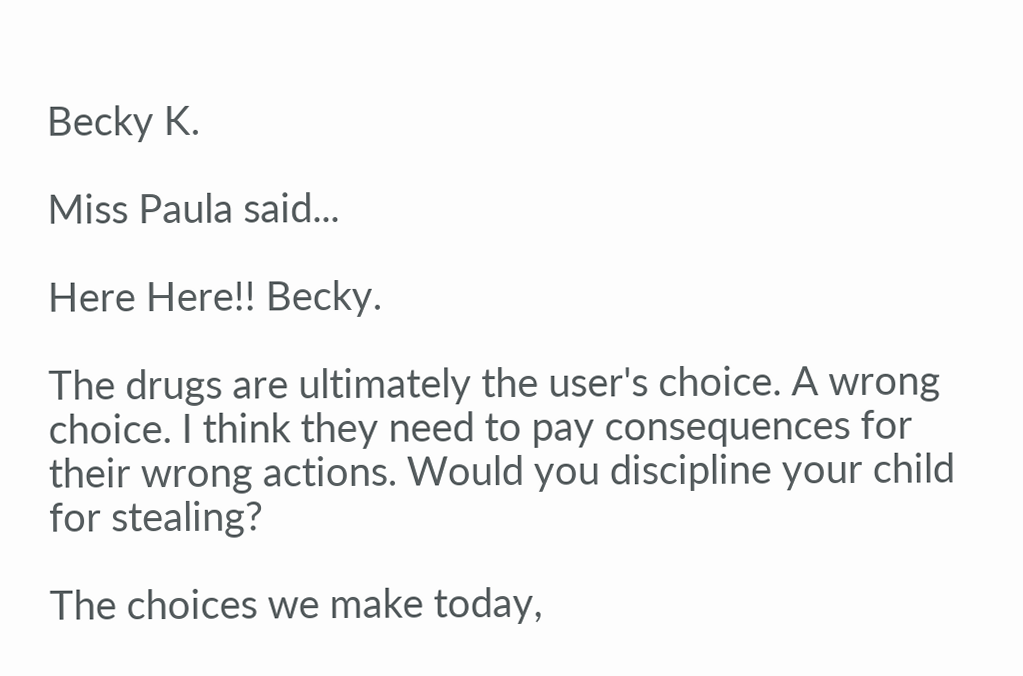Becky K.

Miss Paula said...

Here Here!! Becky.

The drugs are ultimately the user's choice. A wrong choice. I think they need to pay consequences for their wrong actions. Would you discipline your child for stealing?

The choices we make today,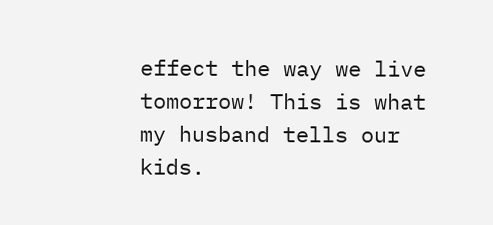effect the way we live tomorrow! This is what my husband tells our kids.